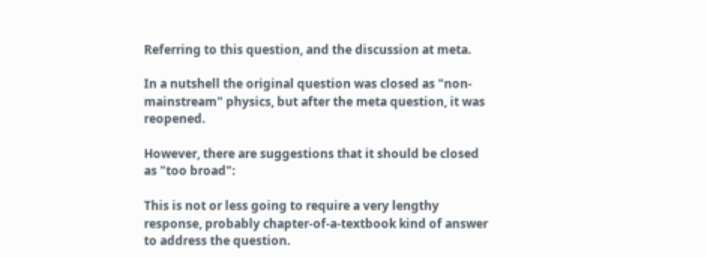Referring to this question, and the discussion at meta.

In a nutshell the original question was closed as "non-mainstream" physics, but after the meta question, it was reopened.

However, there are suggestions that it should be closed as "too broad":

This is not or less going to require a very lengthy response, probably chapter-of-a-textbook kind of answer to address the question.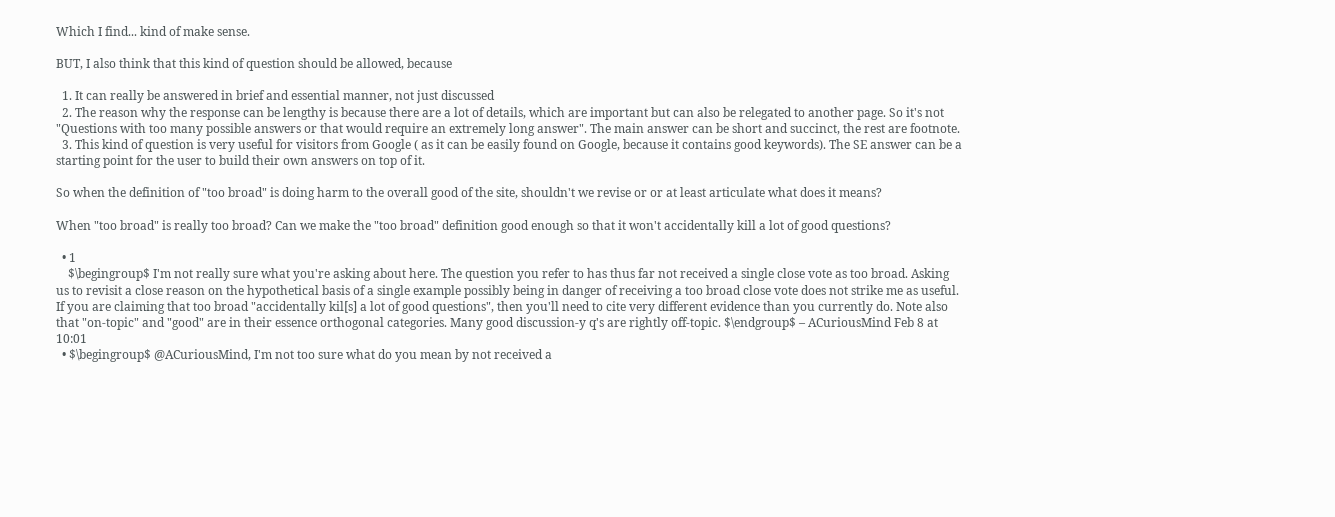Which I find... kind of make sense.

BUT, I also think that this kind of question should be allowed, because

  1. It can really be answered in brief and essential manner, not just discussed
  2. The reason why the response can be lengthy is because there are a lot of details, which are important but can also be relegated to another page. So it's not "Questions with too many possible answers or that would require an extremely long answer". The main answer can be short and succinct, the rest are footnote.
  3. This kind of question is very useful for visitors from Google ( as it can be easily found on Google, because it contains good keywords). The SE answer can be a starting point for the user to build their own answers on top of it.

So when the definition of "too broad" is doing harm to the overall good of the site, shouldn't we revise or or at least articulate what does it means?

When "too broad" is really too broad? Can we make the "too broad" definition good enough so that it won't accidentally kill a lot of good questions?

  • 1
    $\begingroup$ I'm not really sure what you're asking about here. The question you refer to has thus far not received a single close vote as too broad. Asking us to revisit a close reason on the hypothetical basis of a single example possibly being in danger of receiving a too broad close vote does not strike me as useful. If you are claiming that too broad "accidentally kil[s] a lot of good questions", then you'll need to cite very different evidence than you currently do. Note also that "on-topic" and "good" are in their essence orthogonal categories. Many good discussion-y q's are rightly off-topic. $\endgroup$ – ACuriousMind Feb 8 at 10:01
  • $\begingroup$ @ACuriousMind, I'm not too sure what do you mean by not received a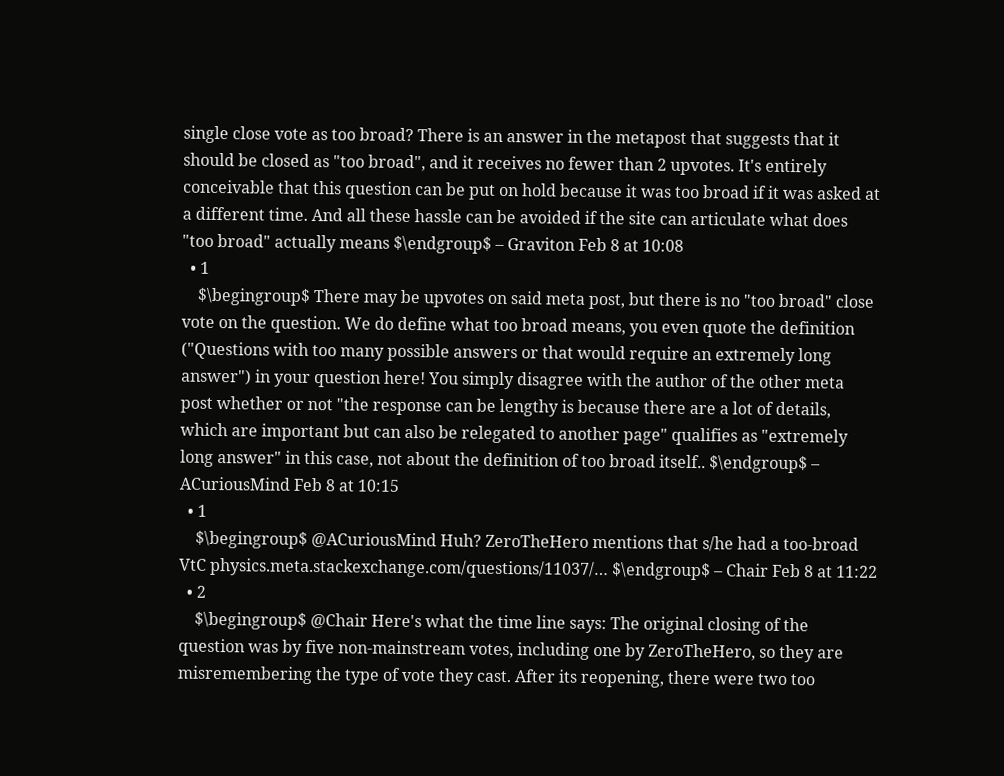single close vote as too broad? There is an answer in the metapost that suggests that it should be closed as "too broad", and it receives no fewer than 2 upvotes. It's entirely conceivable that this question can be put on hold because it was too broad if it was asked at a different time. And all these hassle can be avoided if the site can articulate what does "too broad" actually means $\endgroup$ – Graviton Feb 8 at 10:08
  • 1
    $\begingroup$ There may be upvotes on said meta post, but there is no "too broad" close vote on the question. We do define what too broad means, you even quote the definition ("Questions with too many possible answers or that would require an extremely long answer") in your question here! You simply disagree with the author of the other meta post whether or not "the response can be lengthy is because there are a lot of details, which are important but can also be relegated to another page" qualifies as "extremely long answer" in this case, not about the definition of too broad itself.. $\endgroup$ – ACuriousMind Feb 8 at 10:15
  • 1
    $\begingroup$ @ACuriousMind Huh? ZeroTheHero mentions that s/he had a too-broad VtC physics.meta.stackexchange.com/questions/11037/… $\endgroup$ – Chair Feb 8 at 11:22
  • 2
    $\begingroup$ @Chair Here's what the time line says: The original closing of the question was by five non-mainstream votes, including one by ZeroTheHero, so they are misremembering the type of vote they cast. After its reopening, there were two too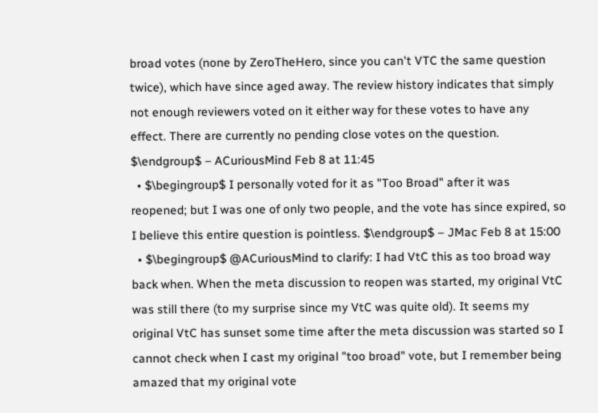broad votes (none by ZeroTheHero, since you can't VTC the same question twice), which have since aged away. The review history indicates that simply not enough reviewers voted on it either way for these votes to have any effect. There are currently no pending close votes on the question. $\endgroup$ – ACuriousMind Feb 8 at 11:45
  • $\begingroup$ I personally voted for it as "Too Broad" after it was reopened; but I was one of only two people, and the vote has since expired, so I believe this entire question is pointless. $\endgroup$ – JMac Feb 8 at 15:00
  • $\begingroup$ @ACuriousMind to clarify: I had VtC this as too broad way back when. When the meta discussion to reopen was started, my original VtC was still there (to my surprise since my VtC was quite old). It seems my original VtC has sunset some time after the meta discussion was started so I cannot check when I cast my original "too broad" vote, but I remember being amazed that my original vote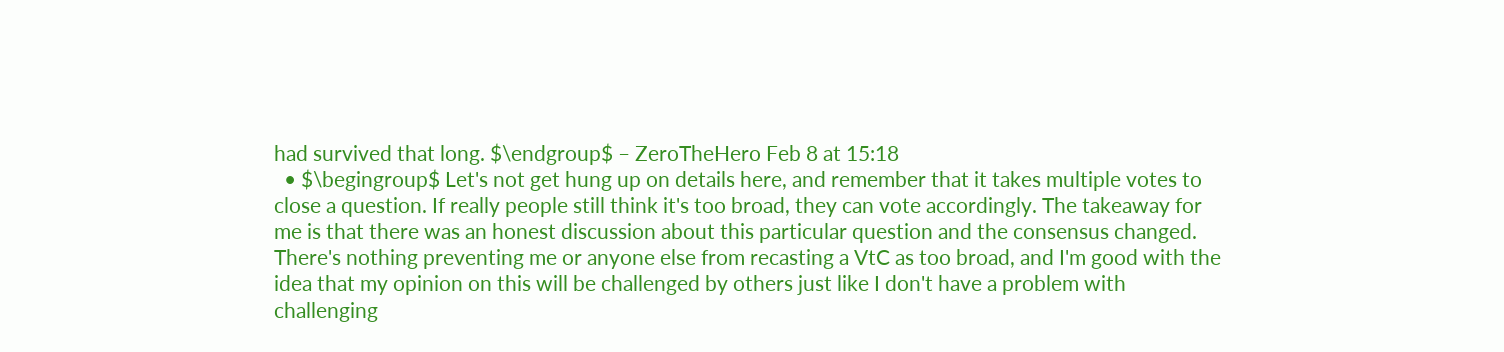had survived that long. $\endgroup$ – ZeroTheHero Feb 8 at 15:18
  • $\begingroup$ Let's not get hung up on details here, and remember that it takes multiple votes to close a question. If really people still think it's too broad, they can vote accordingly. The takeaway for me is that there was an honest discussion about this particular question and the consensus changed. There's nothing preventing me or anyone else from recasting a VtC as too broad, and I'm good with the idea that my opinion on this will be challenged by others just like I don't have a problem with challenging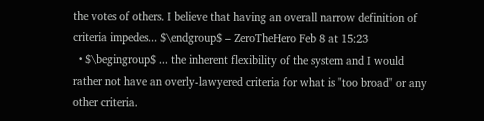the votes of others. I believe that having an overall narrow definition of criteria impedes... $\endgroup$ – ZeroTheHero Feb 8 at 15:23
  • $\begingroup$ ... the inherent flexibility of the system and I would rather not have an overly-lawyered criteria for what is "too broad" or any other criteria.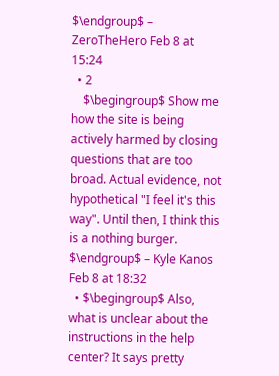$\endgroup$ – ZeroTheHero Feb 8 at 15:24
  • 2
    $\begingroup$ Show me how the site is being actively harmed by closing questions that are too broad. Actual evidence, not hypothetical "I feel it's this way". Until then, I think this is a nothing burger. $\endgroup$ – Kyle Kanos Feb 8 at 18:32
  • $\begingroup$ Also, what is unclear about the instructions in the help center? It says pretty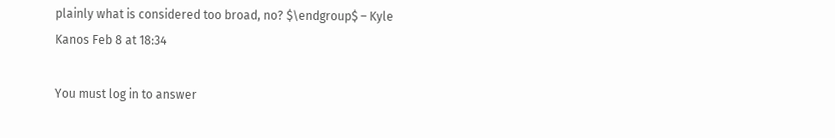plainly what is considered too broad, no? $\endgroup$ – Kyle Kanos Feb 8 at 18:34

You must log in to answer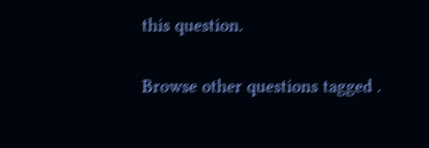this question.

Browse other questions tagged .